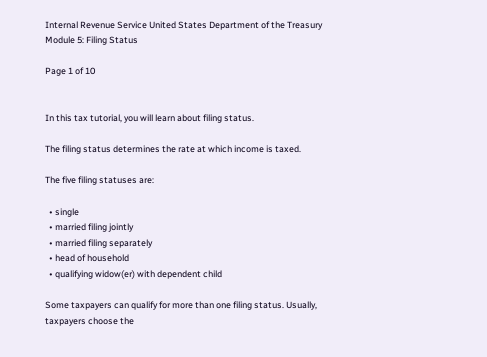Internal Revenue Service United States Department of the Treasury
Module 5: Filing Status

Page 1 of 10


In this tax tutorial, you will learn about filing status.

The filing status determines the rate at which income is taxed.

The five filing statuses are:

  • single
  • married filing jointly
  • married filing separately
  • head of household
  • qualifying widow(er) with dependent child

Some taxpayers can qualify for more than one filing status. Usually, taxpayers choose the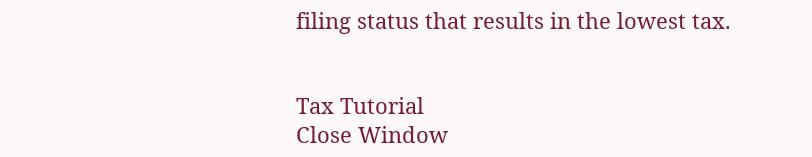filing status that results in the lowest tax.


Tax Tutorial
Close Window